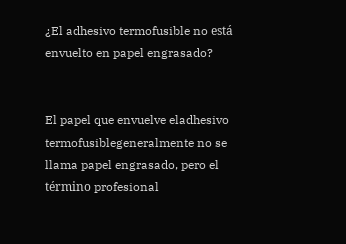¿El adhesivo termofusible no está envuelto en papel engrasado?


El papel que envuelve eladhesivo termofusiblegeneralmente no se llama papel engrasado, pero el término profesional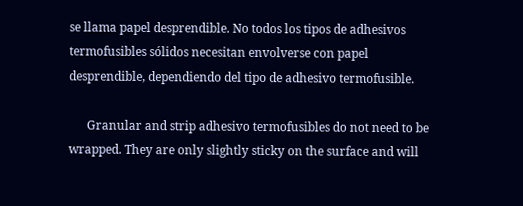se llama papel desprendible. No todos los tipos de adhesivos termofusibles sólidos necesitan envolverse con papel desprendible, dependiendo del tipo de adhesivo termofusible.

      Granular and strip adhesivo termofusibles do not need to be wrapped. They are only slightly sticky on the surface and will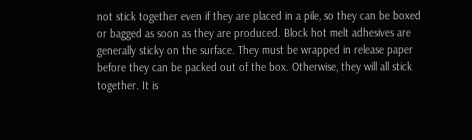not stick together even if they are placed in a pile, so they can be boxed or bagged as soon as they are produced. Block hot melt adhesives are generally sticky on the surface. They must be wrapped in release paper before they can be packed out of the box. Otherwise, they will all stick together. It is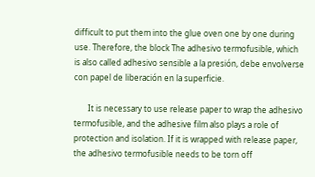difficult to put them into the glue oven one by one during use. Therefore, the block The adhesivo termofusible, which is also called adhesivo sensible a la presión, debe envolverse con papel de liberación en la superficie.

       It is necessary to use release paper to wrap the adhesivo termofusible, and the adhesive film also plays a role of protection and isolation. If it is wrapped with release paper, the adhesivo termofusible needs to be torn off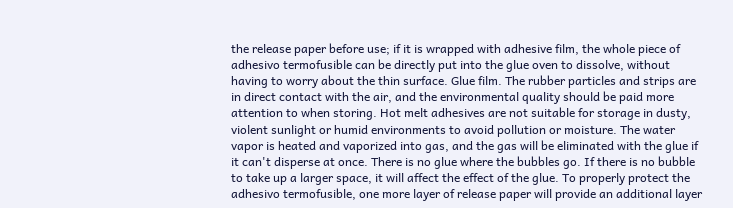the release paper before use; if it is wrapped with adhesive film, the whole piece of adhesivo termofusible can be directly put into the glue oven to dissolve, without having to worry about the thin surface. Glue film. The rubber particles and strips are in direct contact with the air, and the environmental quality should be paid more attention to when storing. Hot melt adhesives are not suitable for storage in dusty, violent sunlight or humid environments to avoid pollution or moisture. The water vapor is heated and vaporized into gas, and the gas will be eliminated with the glue if it can't disperse at once. There is no glue where the bubbles go. If there is no bubble to take up a larger space, it will affect the effect of the glue. To properly protect the adhesivo termofusible, one more layer of release paper will provide an additional layer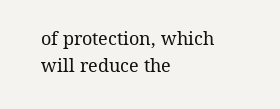of protection, which will reduce the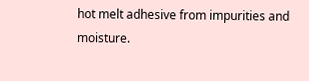hot melt adhesive from impurities and moisture.